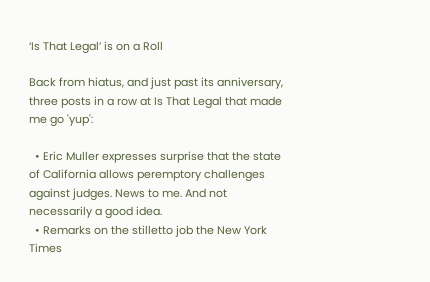‘Is That Legal’ is on a Roll

Back from hiatus, and just past its anniversary, three posts in a row at Is That Legal that made me go 'yup':

  • Eric Muller expresses surprise that the state of California allows peremptory challenges against judges. News to me. And not necessarily a good idea.
  • Remarks on the stilletto job the New York Times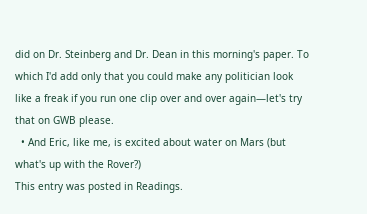did on Dr. Steinberg and Dr. Dean in this morning's paper. To which I'd add only that you could make any politician look like a freak if you run one clip over and over again—let's try that on GWB please.
  • And Eric, like me, is excited about water on Mars (but what's up with the Rover?)
This entry was posted in Readings.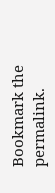Bookmark the permalink.